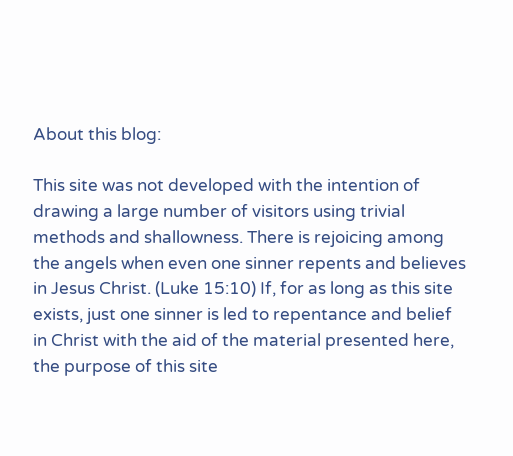About this blog:

This site was not developed with the intention of drawing a large number of visitors using trivial methods and shallowness. There is rejoicing among the angels when even one sinner repents and believes in Jesus Christ. (Luke 15:10) If, for as long as this site exists, just one sinner is led to repentance and belief in Christ with the aid of the material presented here, the purpose of this site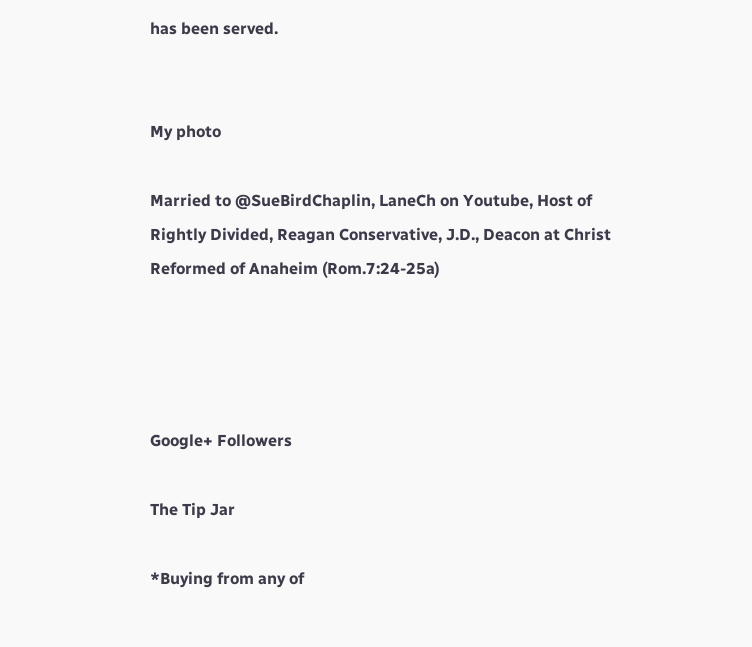has been served.


My photo

Married to @SueBirdChaplin, LaneCh on Youtube, Host of Rightly Divided, Reagan Conservative, J.D., Deacon at Christ Reformed of Anaheim (Rom.7:24-25a)




Google+ Followers

The Tip Jar

*Buying from any of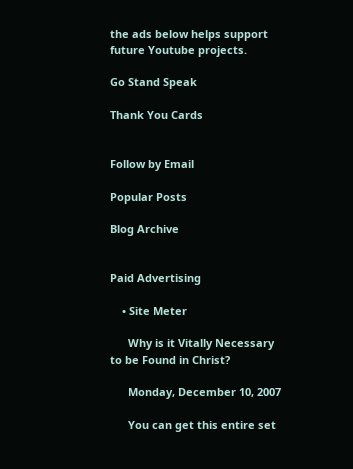the ads below helps support future Youtube projects.

Go Stand Speak

Thank You Cards


Follow by Email

Popular Posts

Blog Archive


Paid Advertising

    • Site Meter

      Why is it Vitally Necessary to be Found in Christ?

      Monday, December 10, 2007

      You can get this entire set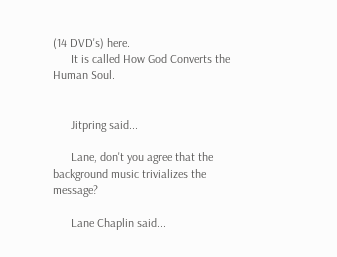(14 DVD's) here.
      It is called How God Converts the Human Soul.


      Jitpring said...

      Lane, don't you agree that the background music trivializes the message?

      Lane Chaplin said...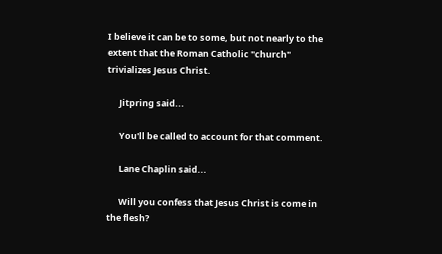I believe it can be to some, but not nearly to the extent that the Roman Catholic "church" trivializes Jesus Christ.

      Jitpring said...

      You'll be called to account for that comment.

      Lane Chaplin said...

      Will you confess that Jesus Christ is come in the flesh?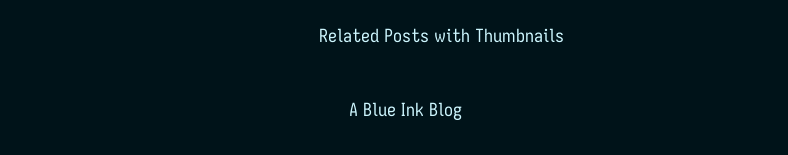Related Posts with Thumbnails

      A Blue Ink Blog